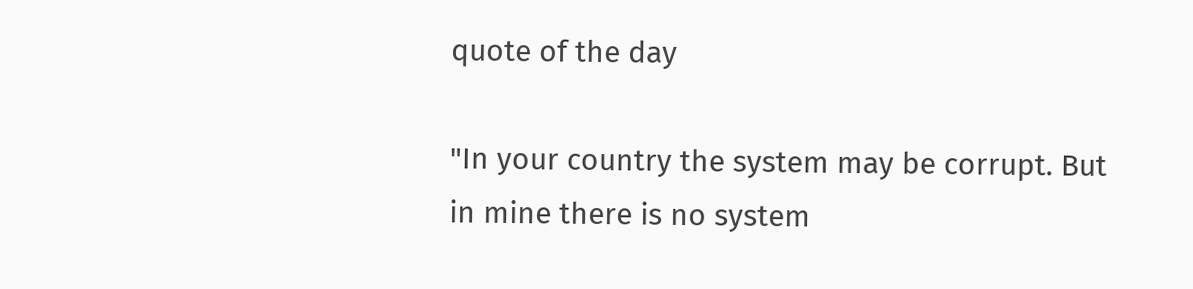quote of the day

"In your country the system may be corrupt. But in mine there is no system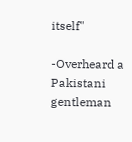itself"

-Overheard a Pakistani gentleman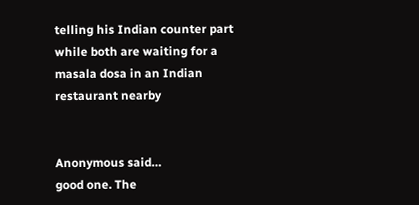telling his Indian counter part while both are waiting for a masala dosa in an Indian restaurant nearby


Anonymous said…
good one. The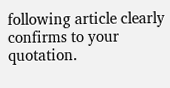following article clearly confirms to your quotation.